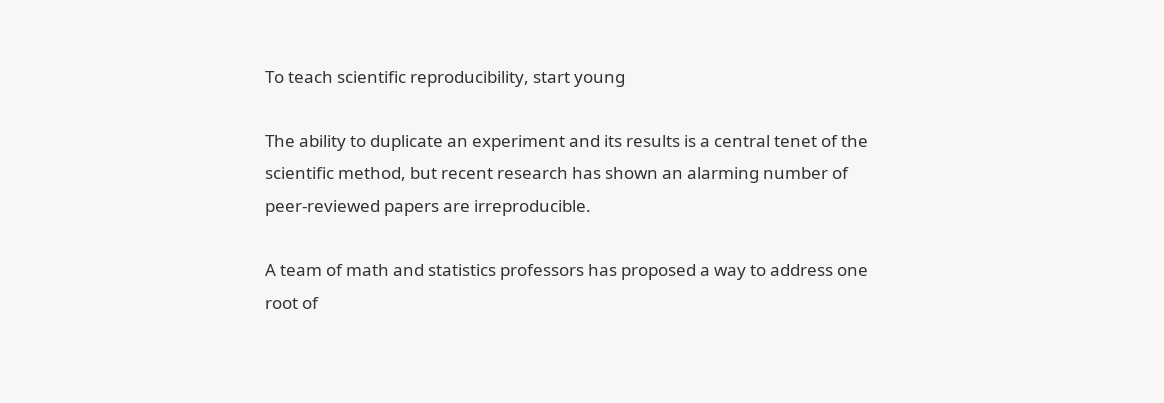To teach scientific reproducibility, start young

The ability to duplicate an experiment and its results is a central tenet of the scientific method, but recent research has shown an alarming number of peer-reviewed papers are irreproducible.

A team of math and statistics professors has proposed a way to address one root of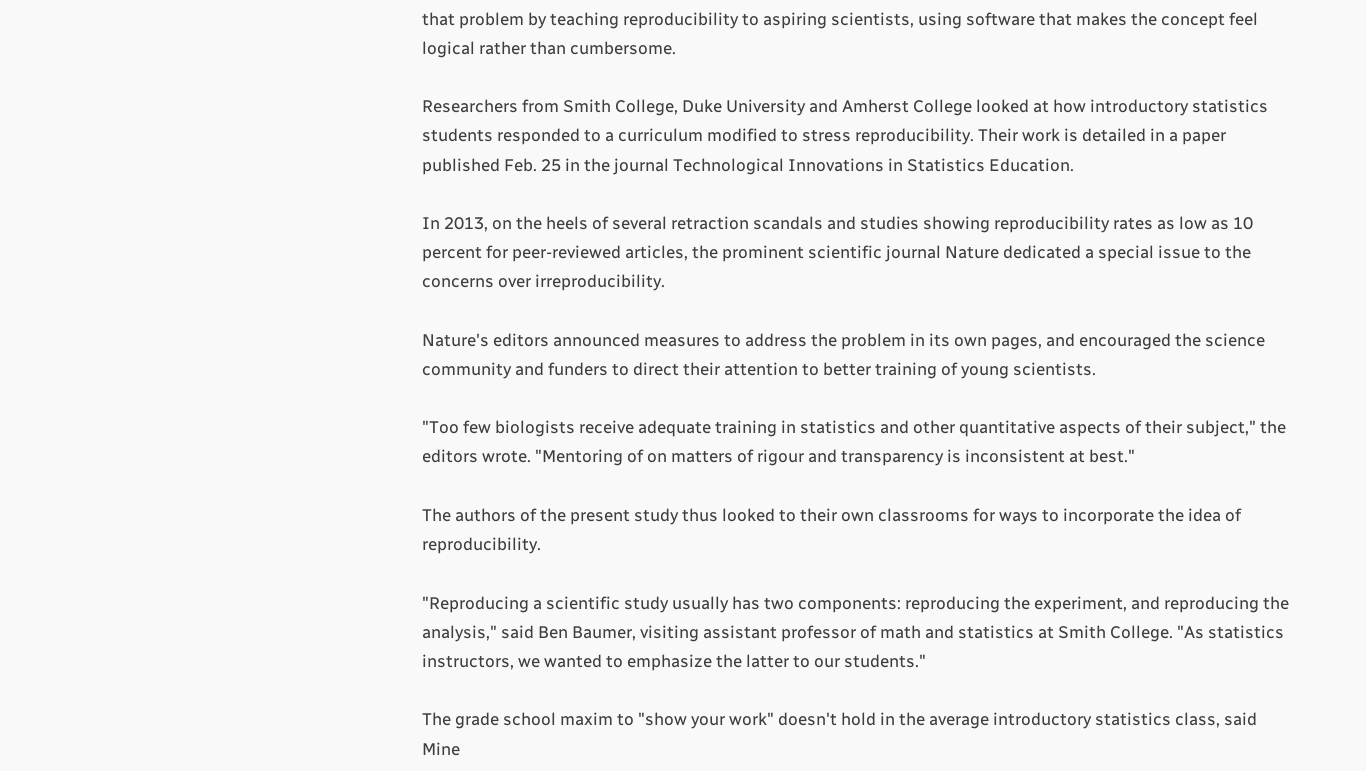that problem by teaching reproducibility to aspiring scientists, using software that makes the concept feel logical rather than cumbersome.

Researchers from Smith College, Duke University and Amherst College looked at how introductory statistics students responded to a curriculum modified to stress reproducibility. Their work is detailed in a paper published Feb. 25 in the journal Technological Innovations in Statistics Education.

In 2013, on the heels of several retraction scandals and studies showing reproducibility rates as low as 10 percent for peer-reviewed articles, the prominent scientific journal Nature dedicated a special issue to the concerns over irreproducibility.

Nature's editors announced measures to address the problem in its own pages, and encouraged the science community and funders to direct their attention to better training of young scientists.

"Too few biologists receive adequate training in statistics and other quantitative aspects of their subject," the editors wrote. "Mentoring of on matters of rigour and transparency is inconsistent at best."

The authors of the present study thus looked to their own classrooms for ways to incorporate the idea of reproducibility.

"Reproducing a scientific study usually has two components: reproducing the experiment, and reproducing the analysis," said Ben Baumer, visiting assistant professor of math and statistics at Smith College. "As statistics instructors, we wanted to emphasize the latter to our students."

The grade school maxim to "show your work" doesn't hold in the average introductory statistics class, said Mine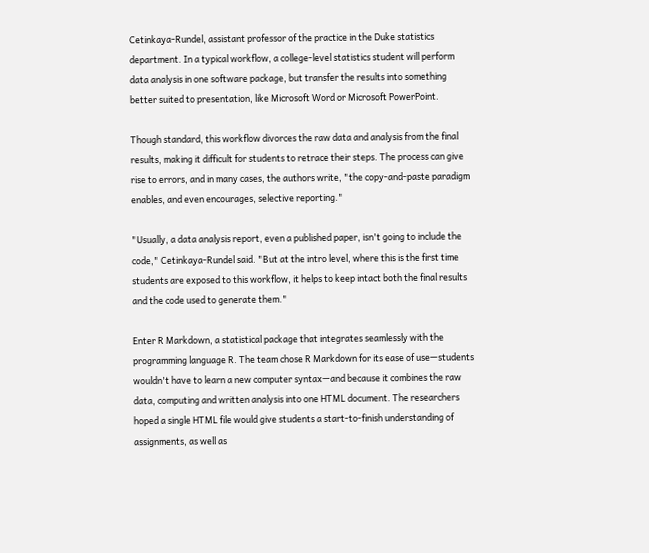Cetinkaya-Rundel, assistant professor of the practice in the Duke statistics department. In a typical workflow, a college-level statistics student will perform data analysis in one software package, but transfer the results into something better suited to presentation, like Microsoft Word or Microsoft PowerPoint.

Though standard, this workflow divorces the raw data and analysis from the final results, making it difficult for students to retrace their steps. The process can give rise to errors, and in many cases, the authors write, "the copy-and-paste paradigm enables, and even encourages, selective reporting."

"Usually, a data analysis report, even a published paper, isn't going to include the code," Cetinkaya-Rundel said. "But at the intro level, where this is the first time students are exposed to this workflow, it helps to keep intact both the final results and the code used to generate them."

Enter R Markdown, a statistical package that integrates seamlessly with the programming language R. The team chose R Markdown for its ease of use—students wouldn't have to learn a new computer syntax—and because it combines the raw data, computing and written analysis into one HTML document. The researchers hoped a single HTML file would give students a start-to-finish understanding of assignments, as well as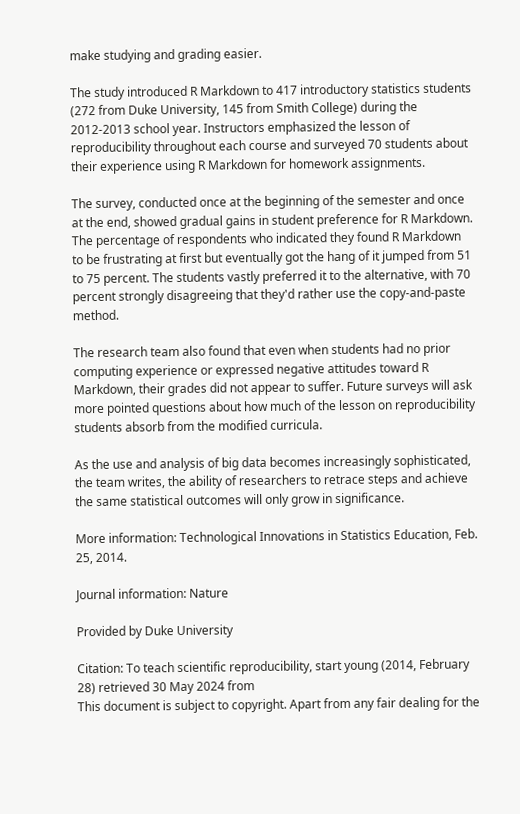make studying and grading easier.

The study introduced R Markdown to 417 introductory statistics students (272 from Duke University, 145 from Smith College) during the 2012-2013 school year. Instructors emphasized the lesson of reproducibility throughout each course and surveyed 70 students about their experience using R Markdown for homework assignments.

The survey, conducted once at the beginning of the semester and once at the end, showed gradual gains in student preference for R Markdown. The percentage of respondents who indicated they found R Markdown to be frustrating at first but eventually got the hang of it jumped from 51 to 75 percent. The students vastly preferred it to the alternative, with 70 percent strongly disagreeing that they'd rather use the copy-and-paste method.

The research team also found that even when students had no prior computing experience or expressed negative attitudes toward R Markdown, their grades did not appear to suffer. Future surveys will ask more pointed questions about how much of the lesson on reproducibility students absorb from the modified curricula.

As the use and analysis of big data becomes increasingly sophisticated, the team writes, the ability of researchers to retrace steps and achieve the same statistical outcomes will only grow in significance.

More information: Technological Innovations in Statistics Education, Feb. 25, 2014.

Journal information: Nature

Provided by Duke University

Citation: To teach scientific reproducibility, start young (2014, February 28) retrieved 30 May 2024 from
This document is subject to copyright. Apart from any fair dealing for the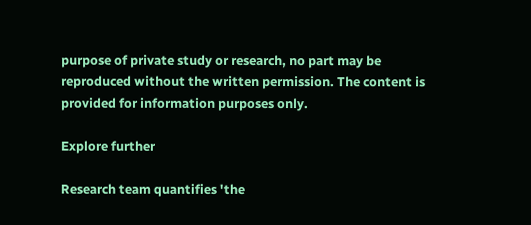purpose of private study or research, no part may be reproduced without the written permission. The content is provided for information purposes only.

Explore further

Research team quantifies 'the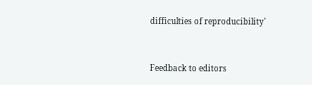difficulties of reproducibility'


Feedback to editors